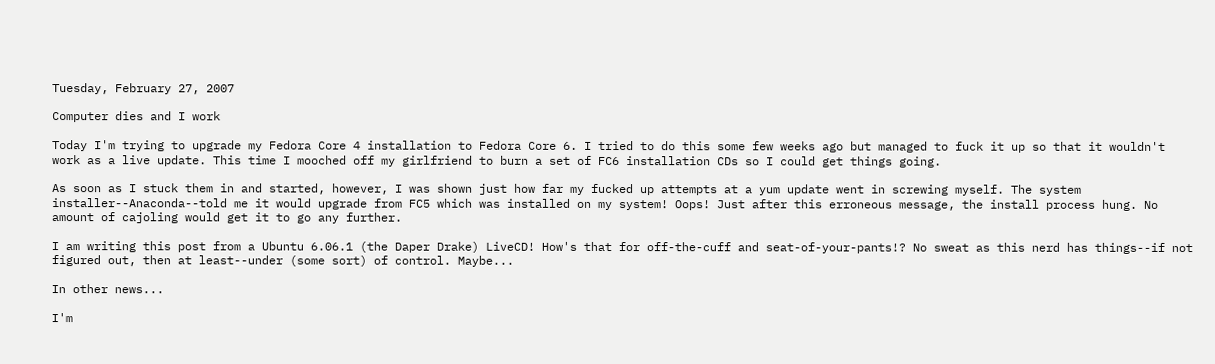Tuesday, February 27, 2007

Computer dies and I work

Today I'm trying to upgrade my Fedora Core 4 installation to Fedora Core 6. I tried to do this some few weeks ago but managed to fuck it up so that it wouldn't work as a live update. This time I mooched off my girlfriend to burn a set of FC6 installation CDs so I could get things going.

As soon as I stuck them in and started, however, I was shown just how far my fucked up attempts at a yum update went in screwing myself. The system installer--Anaconda--told me it would upgrade from FC5 which was installed on my system! Oops! Just after this erroneous message, the install process hung. No amount of cajoling would get it to go any further.

I am writing this post from a Ubuntu 6.06.1 (the Daper Drake) LiveCD! How's that for off-the-cuff and seat-of-your-pants!? No sweat as this nerd has things--if not figured out, then at least--under (some sort) of control. Maybe...

In other news...

I'm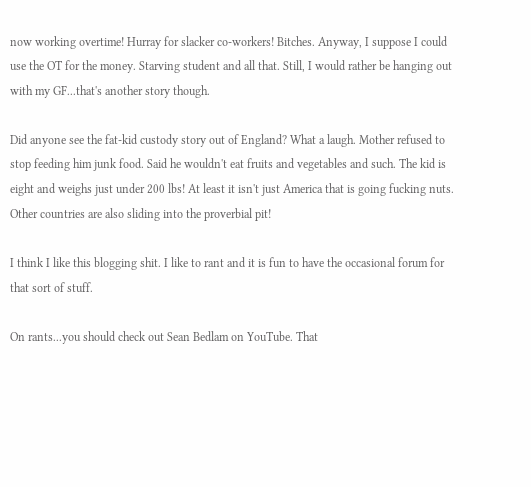now working overtime! Hurray for slacker co-workers! Bitches. Anyway, I suppose I could use the OT for the money. Starving student and all that. Still, I would rather be hanging out with my GF...that's another story though.

Did anyone see the fat-kid custody story out of England? What a laugh. Mother refused to stop feeding him junk food. Said he wouldn't eat fruits and vegetables and such. The kid is eight and weighs just under 200 lbs! At least it isn't just America that is going fucking nuts. Other countries are also sliding into the proverbial pit!

I think I like this blogging shit. I like to rant and it is fun to have the occasional forum for that sort of stuff.

On rants...you should check out Sean Bedlam on YouTube. That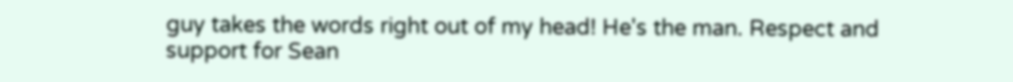guy takes the words right out of my head! He's the man. Respect and support for Sean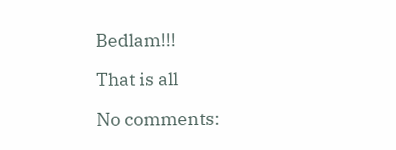Bedlam!!!

That is all

No comments: